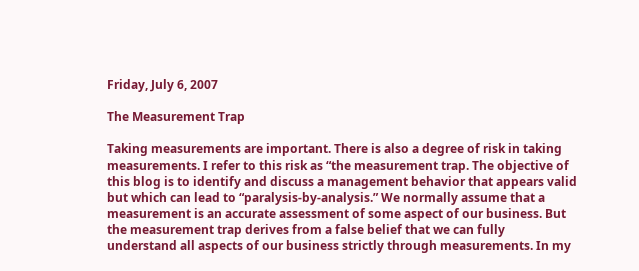Friday, July 6, 2007

The Measurement Trap

Taking measurements are important. There is also a degree of risk in taking measurements. I refer to this risk as “the measurement trap. The objective of this blog is to identify and discuss a management behavior that appears valid but which can lead to “paralysis-by-analysis.” We normally assume that a measurement is an accurate assessment of some aspect of our business. But the measurement trap derives from a false belief that we can fully understand all aspects of our business strictly through measurements. In my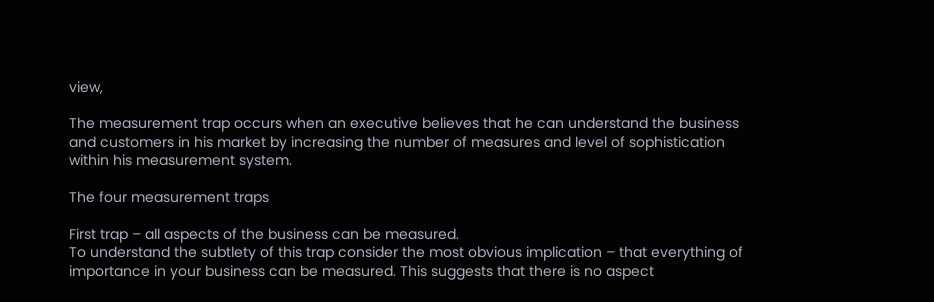view,

The measurement trap occurs when an executive believes that he can understand the business and customers in his market by increasing the number of measures and level of sophistication within his measurement system.

The four measurement traps

First trap – all aspects of the business can be measured.
To understand the subtlety of this trap consider the most obvious implication – that everything of importance in your business can be measured. This suggests that there is no aspect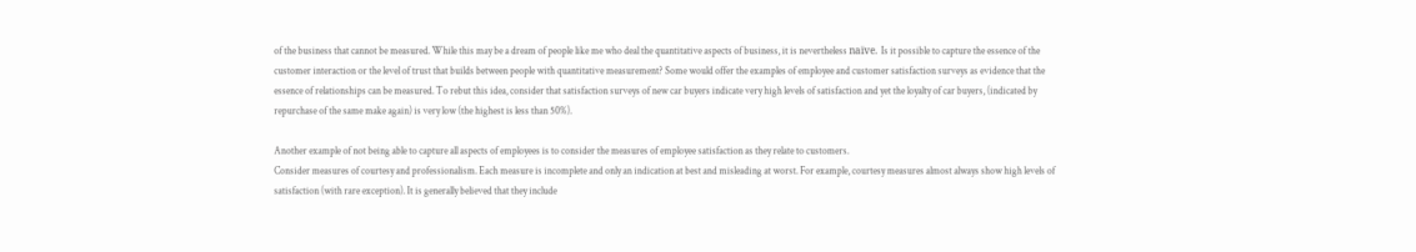of the business that cannot be measured. While this may be a dream of people like me who deal the quantitative aspects of business, it is nevertheless naïve. Is it possible to capture the essence of the customer interaction or the level of trust that builds between people with quantitative measurement? Some would offer the examples of employee and customer satisfaction surveys as evidence that the essence of relationships can be measured. To rebut this idea, consider that satisfaction surveys of new car buyers indicate very high levels of satisfaction and yet the loyalty of car buyers, (indicated by repurchase of the same make again) is very low (the highest is less than 50%).

Another example of not being able to capture all aspects of employees is to consider the measures of employee satisfaction as they relate to customers.
Consider measures of courtesy and professionalism. Each measure is incomplete and only an indication at best and misleading at worst. For example, courtesy measures almost always show high levels of satisfaction (with rare exception). It is generally believed that they include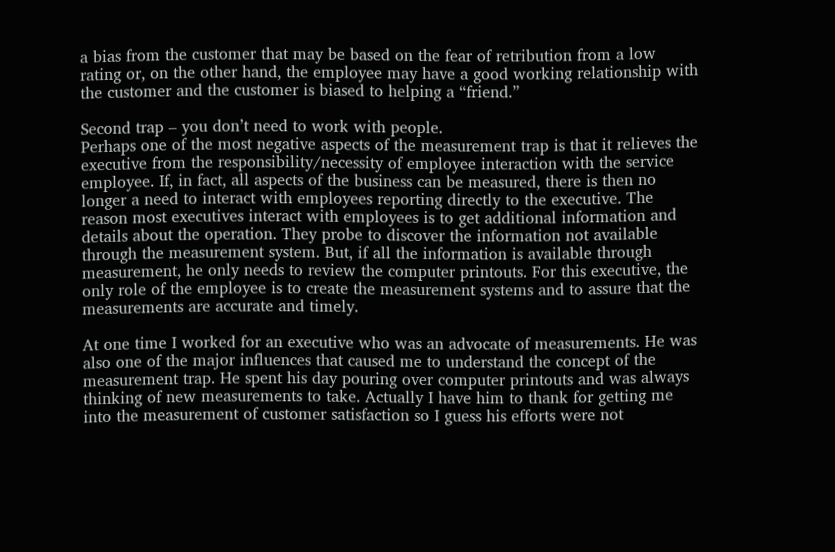a bias from the customer that may be based on the fear of retribution from a low rating or, on the other hand, the employee may have a good working relationship with the customer and the customer is biased to helping a “friend.”

Second trap – you don’t need to work with people.
Perhaps one of the most negative aspects of the measurement trap is that it relieves the executive from the responsibility/necessity of employee interaction with the service employee. If, in fact, all aspects of the business can be measured, there is then no longer a need to interact with employees reporting directly to the executive. The reason most executives interact with employees is to get additional information and details about the operation. They probe to discover the information not available through the measurement system. But, if all the information is available through measurement, he only needs to review the computer printouts. For this executive, the only role of the employee is to create the measurement systems and to assure that the measurements are accurate and timely.

At one time I worked for an executive who was an advocate of measurements. He was also one of the major influences that caused me to understand the concept of the measurement trap. He spent his day pouring over computer printouts and was always thinking of new measurements to take. Actually I have him to thank for getting me into the measurement of customer satisfaction so I guess his efforts were not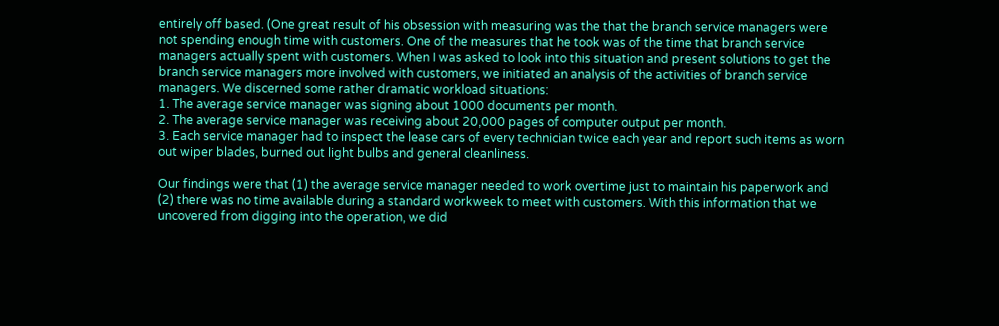entirely off based. (One great result of his obsession with measuring was the that the branch service managers were not spending enough time with customers. One of the measures that he took was of the time that branch service managers actually spent with customers. When I was asked to look into this situation and present solutions to get the branch service managers more involved with customers, we initiated an analysis of the activities of branch service managers. We discerned some rather dramatic workload situations:
1. The average service manager was signing about 1000 documents per month.
2. The average service manager was receiving about 20,000 pages of computer output per month.
3. Each service manager had to inspect the lease cars of every technician twice each year and report such items as worn out wiper blades, burned out light bulbs and general cleanliness.

Our findings were that (1) the average service manager needed to work overtime just to maintain his paperwork and (2) there was no time available during a standard workweek to meet with customers. With this information that we uncovered from digging into the operation, we did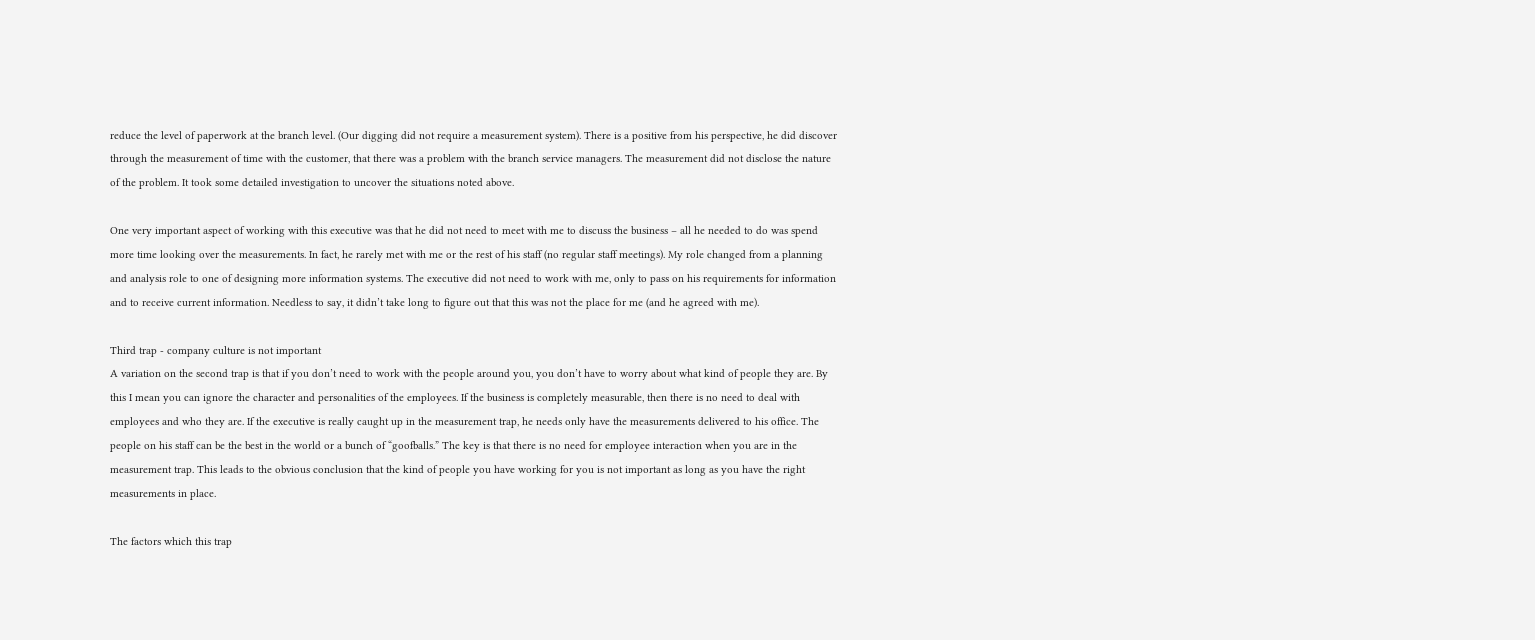reduce the level of paperwork at the branch level. (Our digging did not require a measurement system). There is a positive from his perspective, he did discover through the measurement of time with the customer, that there was a problem with the branch service managers. The measurement did not disclose the nature of the problem. It took some detailed investigation to uncover the situations noted above.

One very important aspect of working with this executive was that he did not need to meet with me to discuss the business – all he needed to do was spend more time looking over the measurements. In fact, he rarely met with me or the rest of his staff (no regular staff meetings). My role changed from a planning and analysis role to one of designing more information systems. The executive did not need to work with me, only to pass on his requirements for information and to receive current information. Needless to say, it didn’t take long to figure out that this was not the place for me (and he agreed with me).

Third trap - company culture is not important
A variation on the second trap is that if you don’t need to work with the people around you, you don’t have to worry about what kind of people they are. By this I mean you can ignore the character and personalities of the employees. If the business is completely measurable, then there is no need to deal with employees and who they are. If the executive is really caught up in the measurement trap, he needs only have the measurements delivered to his office. The people on his staff can be the best in the world or a bunch of “goofballs.” The key is that there is no need for employee interaction when you are in the measurement trap. This leads to the obvious conclusion that the kind of people you have working for you is not important as long as you have the right measurements in place.

The factors which this trap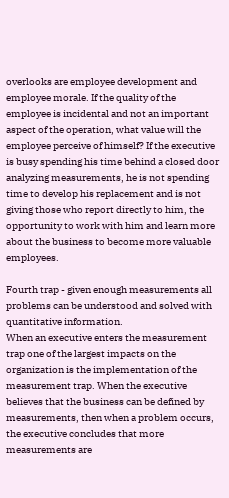overlooks are employee development and employee morale. If the quality of the employee is incidental and not an important aspect of the operation, what value will the employee perceive of himself? If the executive is busy spending his time behind a closed door analyzing measurements, he is not spending time to develop his replacement and is not giving those who report directly to him, the opportunity to work with him and learn more about the business to become more valuable employees.

Fourth trap - given enough measurements all problems can be understood and solved with quantitative information.
When an executive enters the measurement trap one of the largest impacts on the organization is the implementation of the measurement trap. When the executive believes that the business can be defined by measurements, then when a problem occurs, the executive concludes that more measurements are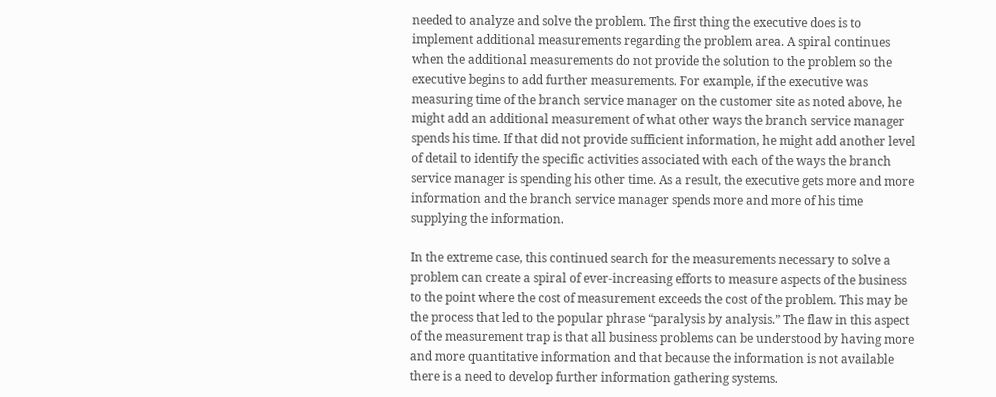needed to analyze and solve the problem. The first thing the executive does is to implement additional measurements regarding the problem area. A spiral continues when the additional measurements do not provide the solution to the problem so the executive begins to add further measurements. For example, if the executive was measuring time of the branch service manager on the customer site as noted above, he might add an additional measurement of what other ways the branch service manager spends his time. If that did not provide sufficient information, he might add another level of detail to identify the specific activities associated with each of the ways the branch service manager is spending his other time. As a result, the executive gets more and more information and the branch service manager spends more and more of his time supplying the information.

In the extreme case, this continued search for the measurements necessary to solve a problem can create a spiral of ever-increasing efforts to measure aspects of the business to the point where the cost of measurement exceeds the cost of the problem. This may be the process that led to the popular phrase “paralysis by analysis.” The flaw in this aspect of the measurement trap is that all business problems can be understood by having more and more quantitative information and that because the information is not available there is a need to develop further information gathering systems.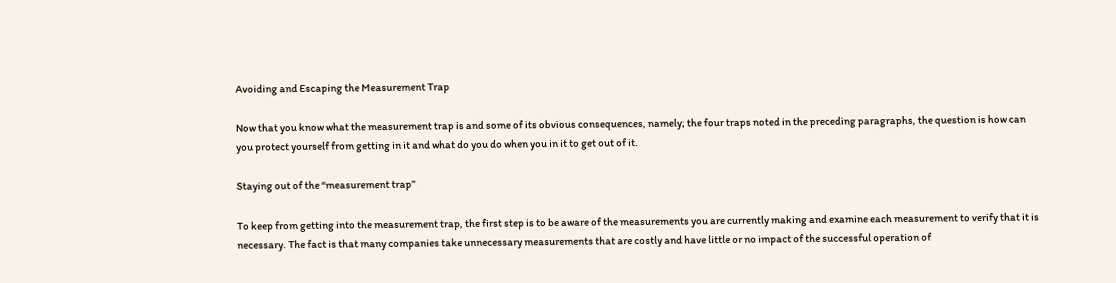Avoiding and Escaping the Measurement Trap

Now that you know what the measurement trap is and some of its obvious consequences, namely; the four traps noted in the preceding paragraphs, the question is how can you protect yourself from getting in it and what do you do when you in it to get out of it.

Staying out of the “measurement trap”

To keep from getting into the measurement trap, the first step is to be aware of the measurements you are currently making and examine each measurement to verify that it is necessary. The fact is that many companies take unnecessary measurements that are costly and have little or no impact of the successful operation of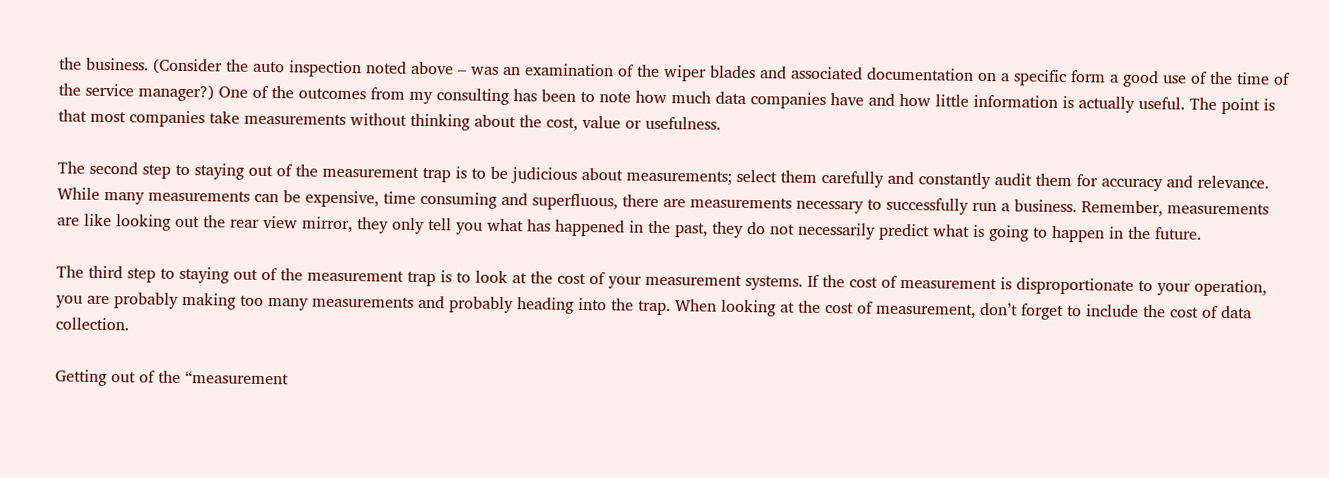the business. (Consider the auto inspection noted above – was an examination of the wiper blades and associated documentation on a specific form a good use of the time of the service manager?) One of the outcomes from my consulting has been to note how much data companies have and how little information is actually useful. The point is that most companies take measurements without thinking about the cost, value or usefulness.

The second step to staying out of the measurement trap is to be judicious about measurements; select them carefully and constantly audit them for accuracy and relevance. While many measurements can be expensive, time consuming and superfluous, there are measurements necessary to successfully run a business. Remember, measurements are like looking out the rear view mirror, they only tell you what has happened in the past, they do not necessarily predict what is going to happen in the future.

The third step to staying out of the measurement trap is to look at the cost of your measurement systems. If the cost of measurement is disproportionate to your operation, you are probably making too many measurements and probably heading into the trap. When looking at the cost of measurement, don’t forget to include the cost of data collection.

Getting out of the “measurement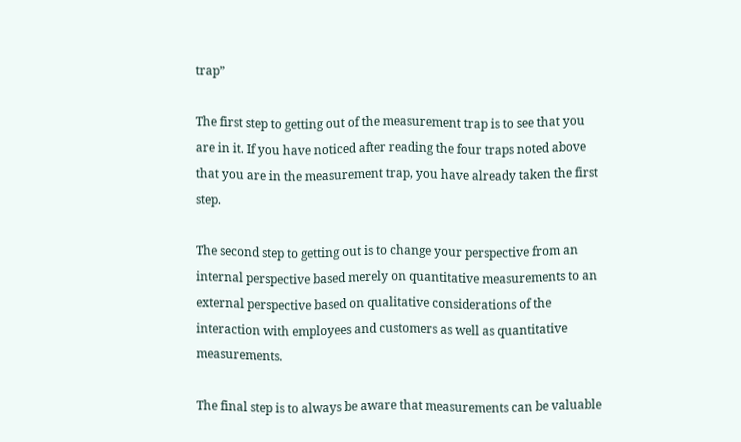trap”

The first step to getting out of the measurement trap is to see that you are in it. If you have noticed after reading the four traps noted above that you are in the measurement trap, you have already taken the first step.

The second step to getting out is to change your perspective from an internal perspective based merely on quantitative measurements to an external perspective based on qualitative considerations of the interaction with employees and customers as well as quantitative measurements.

The final step is to always be aware that measurements can be valuable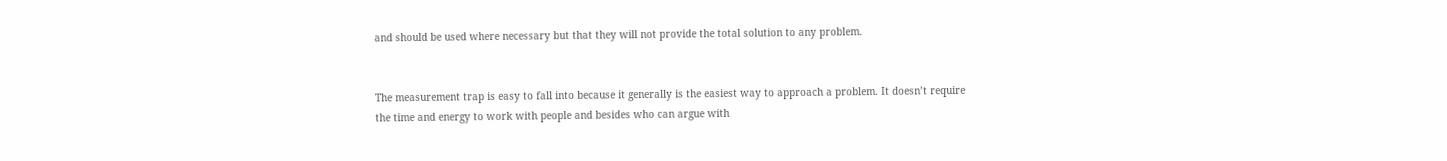and should be used where necessary but that they will not provide the total solution to any problem.


The measurement trap is easy to fall into because it generally is the easiest way to approach a problem. It doesn’t require the time and energy to work with people and besides who can argue with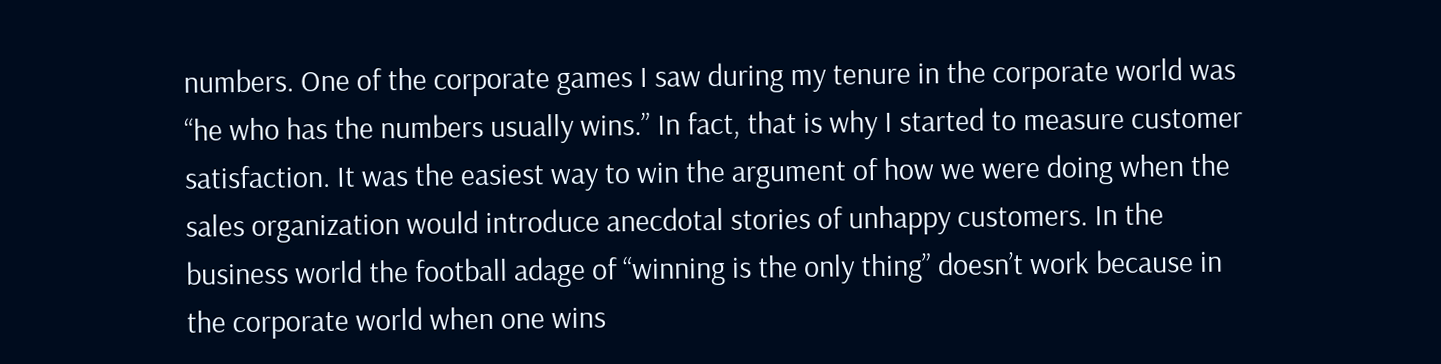numbers. One of the corporate games I saw during my tenure in the corporate world was “he who has the numbers usually wins.” In fact, that is why I started to measure customer satisfaction. It was the easiest way to win the argument of how we were doing when the sales organization would introduce anecdotal stories of unhappy customers. In the business world the football adage of “winning is the only thing” doesn’t work because in the corporate world when one wins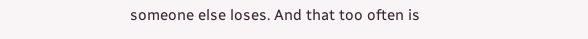someone else loses. And that too often is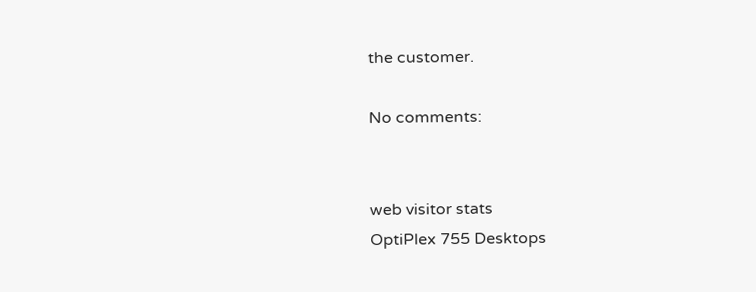the customer.

No comments:


web visitor stats
OptiPlex 755 Desktops